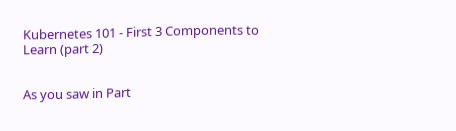Kubernetes 101 - First 3 Components to Learn (part 2)


As you saw in Part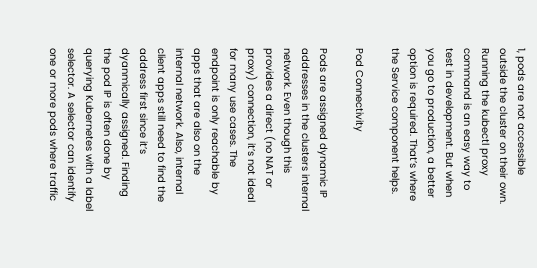1, pods are not accessible outside the cluster on their own. Running the kubectl proxy command is an easy way to test in development. But when you go to production, a better option is required. That’s where the Service component helps.

Pod Connectivity

Pods are assigned dynamic IP addresses in the clusters internal network. Even though this provides a direct (no NAT or proxy) connection, it’s not ideal for many use cases. The endpoint is only reachable by apps that are also on the internal network. Also, internal client apps still need to find the address first since it’s dyanmically assigned. Finding the pod IP is often done by querying Kubernetes with a label selector. A selector can identify one or more pods where traffic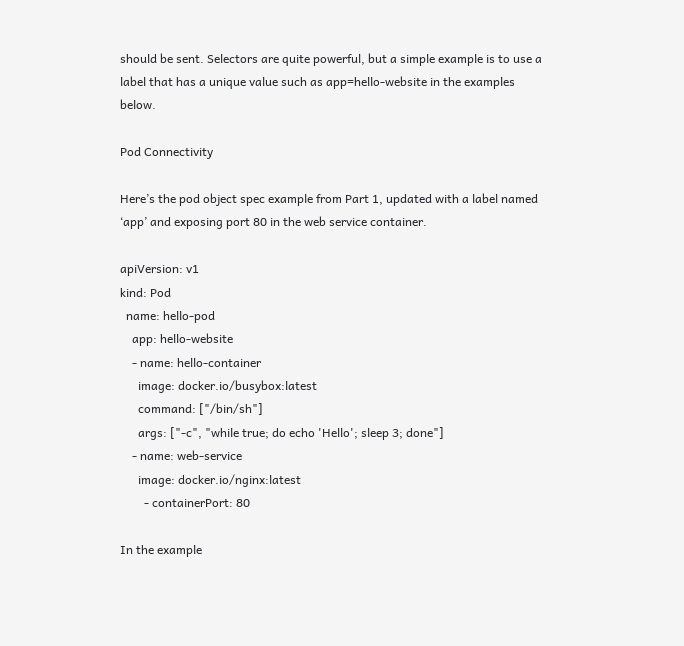should be sent. Selectors are quite powerful, but a simple example is to use a label that has a unique value such as app=hello-website in the examples below.

Pod Connectivity

Here’s the pod object spec example from Part 1, updated with a label named ‘app’ and exposing port 80 in the web service container.

apiVersion: v1
kind: Pod
  name: hello-pod
    app: hello-website
    - name: hello-container
      image: docker.io/busybox:latest
      command: ["/bin/sh"]
      args: ["-c", "while true; do echo 'Hello'; sleep 3; done"]
    - name: web-service
      image: docker.io/nginx:latest
        - containerPort: 80

In the example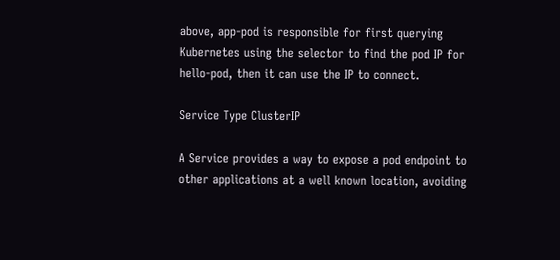above, app-pod is responsible for first querying Kubernetes using the selector to find the pod IP for hello-pod, then it can use the IP to connect.

Service Type ClusterIP

A Service provides a way to expose a pod endpoint to other applications at a well known location, avoiding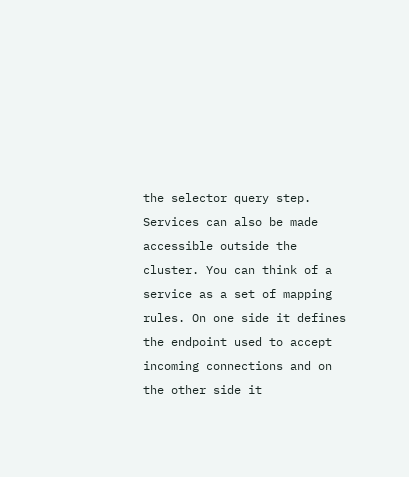the selector query step. Services can also be made accessible outside the cluster. You can think of a service as a set of mapping rules. On one side it defines the endpoint used to accept incoming connections and on the other side it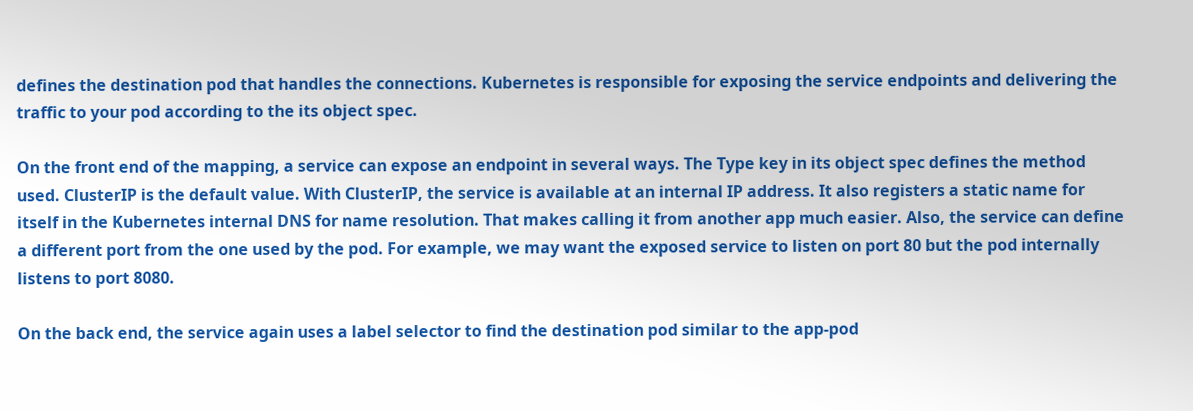defines the destination pod that handles the connections. Kubernetes is responsible for exposing the service endpoints and delivering the traffic to your pod according to the its object spec.

On the front end of the mapping, a service can expose an endpoint in several ways. The Type key in its object spec defines the method used. ClusterIP is the default value. With ClusterIP, the service is available at an internal IP address. It also registers a static name for itself in the Kubernetes internal DNS for name resolution. That makes calling it from another app much easier. Also, the service can define a different port from the one used by the pod. For example, we may want the exposed service to listen on port 80 but the pod internally listens to port 8080.

On the back end, the service again uses a label selector to find the destination pod similar to the app-pod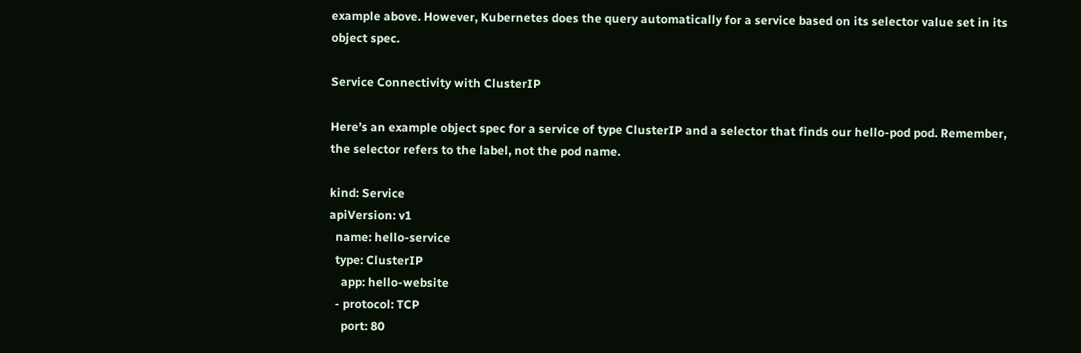example above. However, Kubernetes does the query automatically for a service based on its selector value set in its object spec.

Service Connectivity with ClusterIP

Here’s an example object spec for a service of type ClusterIP and a selector that finds our hello-pod pod. Remember, the selector refers to the label, not the pod name.

kind: Service
apiVersion: v1
  name: hello-service
  type: ClusterIP
    app: hello-website
  - protocol: TCP
    port: 80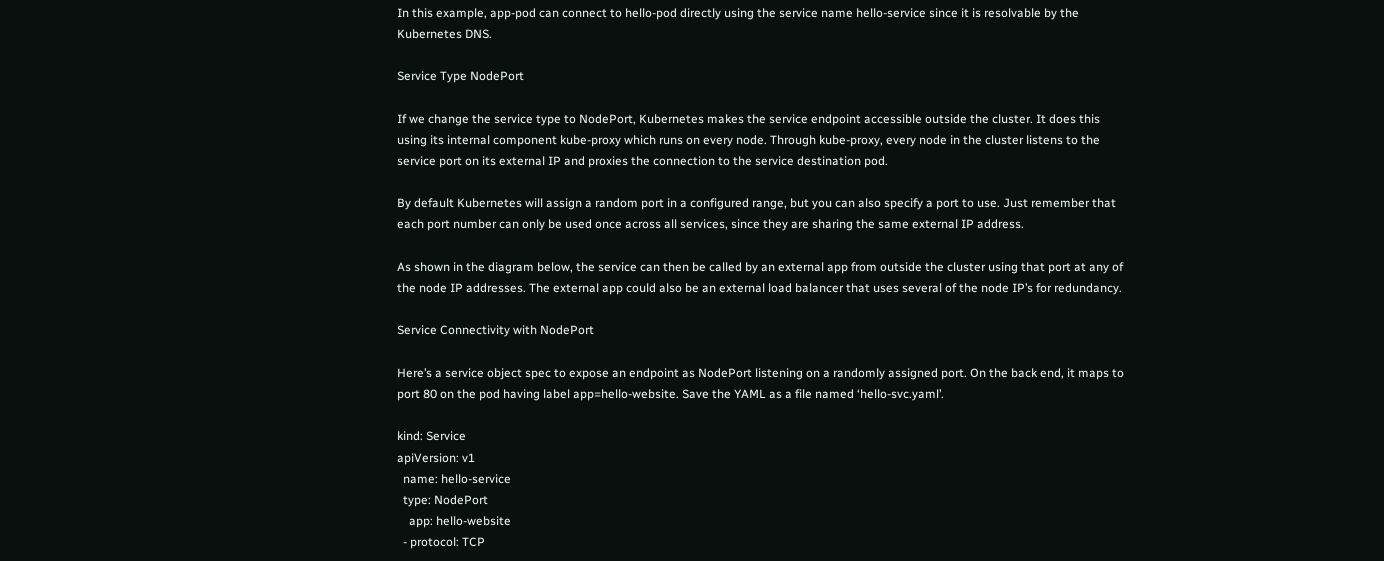In this example, app-pod can connect to hello-pod directly using the service name hello-service since it is resolvable by the Kubernetes DNS.

Service Type NodePort

If we change the service type to NodePort, Kubernetes makes the service endpoint accessible outside the cluster. It does this using its internal component kube-proxy which runs on every node. Through kube-proxy, every node in the cluster listens to the service port on its external IP and proxies the connection to the service destination pod.

By default Kubernetes will assign a random port in a configured range, but you can also specify a port to use. Just remember that each port number can only be used once across all services, since they are sharing the same external IP address.

As shown in the diagram below, the service can then be called by an external app from outside the cluster using that port at any of the node IP addresses. The external app could also be an external load balancer that uses several of the node IP’s for redundancy.

Service Connectivity with NodePort

Here’s a service object spec to expose an endpoint as NodePort listening on a randomly assigned port. On the back end, it maps to port 80 on the pod having label app=hello-website. Save the YAML as a file named ‘hello-svc.yaml’.

kind: Service
apiVersion: v1
  name: hello-service
  type: NodePort
    app: hello-website
  - protocol: TCP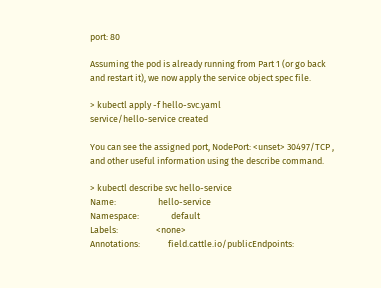port: 80

Assuming the pod is already running from Part 1 (or go back and restart it), we now apply the service object spec file.

> kubectl apply -f hello-svc.yaml
service/hello-service created

You can see the assigned port, NodePort: <unset> 30497/TCP , and other useful information using the describe command.

> kubectl describe svc hello-service
Name:                     hello-service
Namespace:                default
Labels:                   <none>
Annotations:              field.cattle.io/publicEndpoints: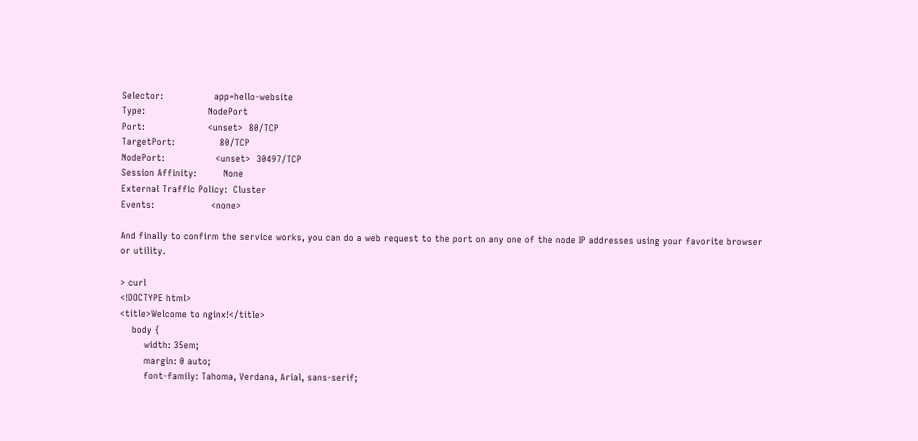Selector:                 app=hello-website
Type:                     NodePort
Port:                     <unset>  80/TCP
TargetPort:               80/TCP
NodePort:                 <unset>  30497/TCP
Session Affinity:         None
External Traffic Policy:  Cluster
Events:                   <none>

And finally to confirm the service works, you can do a web request to the port on any one of the node IP addresses using your favorite browser or utility.

> curl
<!DOCTYPE html>
<title>Welcome to nginx!</title>
    body {
        width: 35em;
        margin: 0 auto;
        font-family: Tahoma, Verdana, Arial, sans-serif;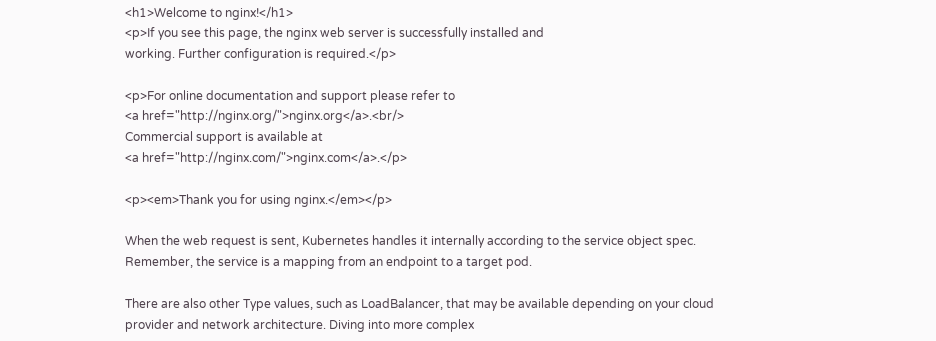<h1>Welcome to nginx!</h1>
<p>If you see this page, the nginx web server is successfully installed and
working. Further configuration is required.</p>

<p>For online documentation and support please refer to
<a href="http://nginx.org/">nginx.org</a>.<br/>
Commercial support is available at
<a href="http://nginx.com/">nginx.com</a>.</p>

<p><em>Thank you for using nginx.</em></p>

When the web request is sent, Kubernetes handles it internally according to the service object spec. Remember, the service is a mapping from an endpoint to a target pod.

There are also other Type values, such as LoadBalancer, that may be available depending on your cloud provider and network architecture. Diving into more complex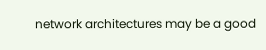network architectures may be a good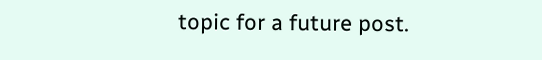topic for a future post.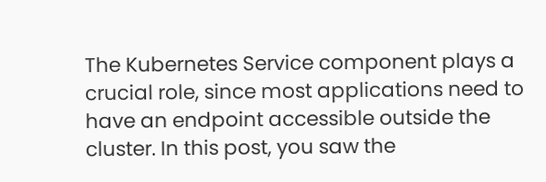The Kubernetes Service component plays a crucial role, since most applications need to have an endpoint accessible outside the cluster. In this post, you saw the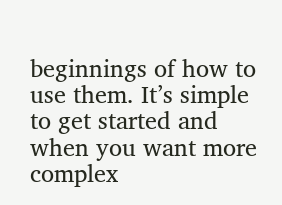beginnings of how to use them. It’s simple to get started and when you want more complex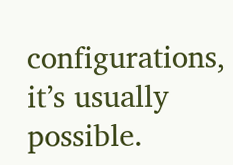configurations, it’s usually possible.